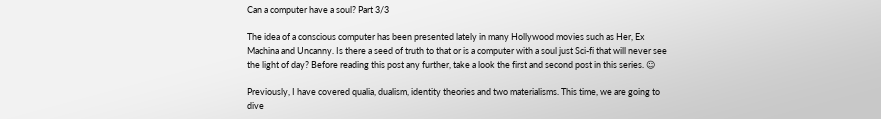Can a computer have a soul? Part 3/3

The idea of a conscious computer has been presented lately in many Hollywood movies such as Her, Ex Machina and Uncanny. Is there a seed of truth to that or is a computer with a soul just Sci-fi that will never see the light of day? Before reading this post any further, take a look the first and second post in this series. ☺

Previously, I have covered qualia, dualism, identity theories and two materialisms. This time, we are going to dive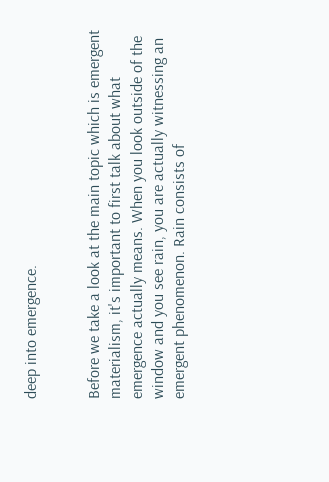deep into emergence.


Before we take a look at the main topic which is emergent materialism, it's important to first talk about what emergence actually means. When you look outside of the window and you see rain, you are actually witnessing an emergent phenomenon. Rain consists of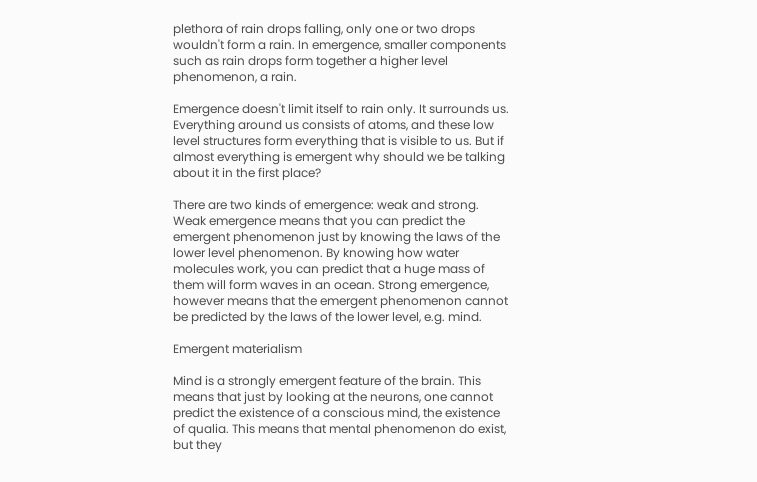plethora of rain drops falling, only one or two drops wouldn't form a rain. In emergence, smaller components such as rain drops form together a higher level phenomenon, a rain.

Emergence doesn't limit itself to rain only. It surrounds us. Everything around us consists of atoms, and these low level structures form everything that is visible to us. But if almost everything is emergent why should we be talking about it in the first place?

There are two kinds of emergence: weak and strong. Weak emergence means that you can predict the emergent phenomenon just by knowing the laws of the lower level phenomenon. By knowing how water molecules work, you can predict that a huge mass of them will form waves in an ocean. Strong emergence, however means that the emergent phenomenon cannot be predicted by the laws of the lower level, e.g. mind.

Emergent materialism

Mind is a strongly emergent feature of the brain. This means that just by looking at the neurons, one cannot predict the existence of a conscious mind, the existence of qualia. This means that mental phenomenon do exist, but they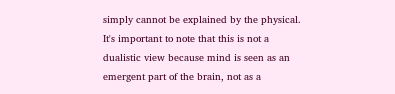simply cannot be explained by the physical. It's important to note that this is not a dualistic view because mind is seen as an emergent part of the brain, not as a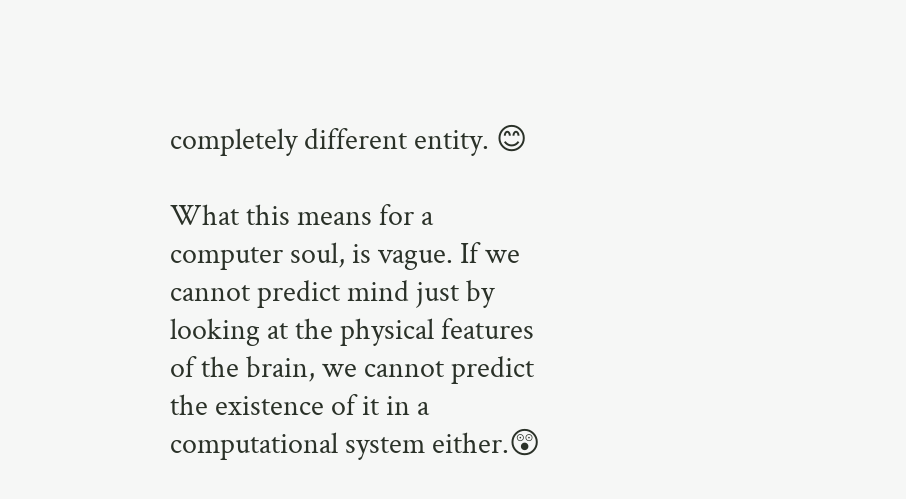completely different entity. 😊

What this means for a computer soul, is vague. If we cannot predict mind just by looking at the physical features of the brain, we cannot predict the existence of it in a computational system either.😲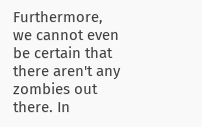Furthermore, we cannot even be certain that there aren't any zombies out there. In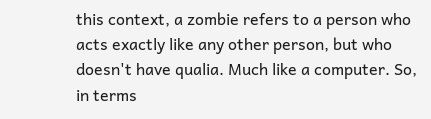this context, a zombie refers to a person who acts exactly like any other person, but who doesn't have qualia. Much like a computer. So, in terms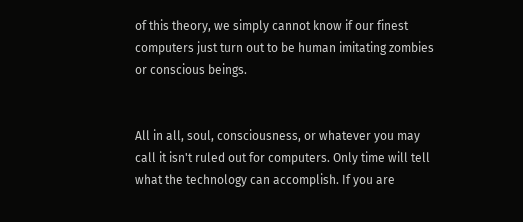of this theory, we simply cannot know if our finest computers just turn out to be human imitating zombies or conscious beings.


All in all, soul, consciousness, or whatever you may call it isn't ruled out for computers. Only time will tell what the technology can accomplish. If you are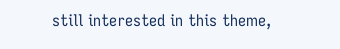still interested in this theme,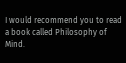I would recommend you to read a book called Philosophy of Mind.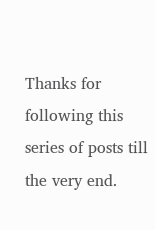Thanks for following this series of posts till the very end.